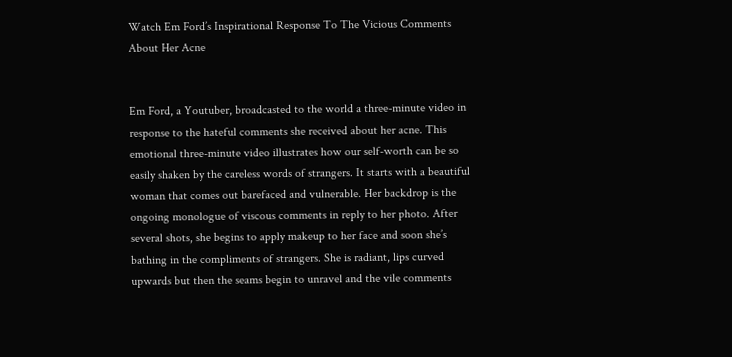Watch Em Ford’s Inspirational Response To The Vicious Comments About Her Acne


Em Ford, a Youtuber, broadcasted to the world a three-minute video in response to the hateful comments she received about her acne. This emotional three-minute video illustrates how our self-worth can be so easily shaken by the careless words of strangers. It starts with a beautiful woman that comes out barefaced and vulnerable. Her backdrop is the ongoing monologue of viscous comments in reply to her photo. After several shots, she begins to apply makeup to her face and soon she’s bathing in the compliments of strangers. She is radiant, lips curved upwards but then the seams begin to unravel and the vile comments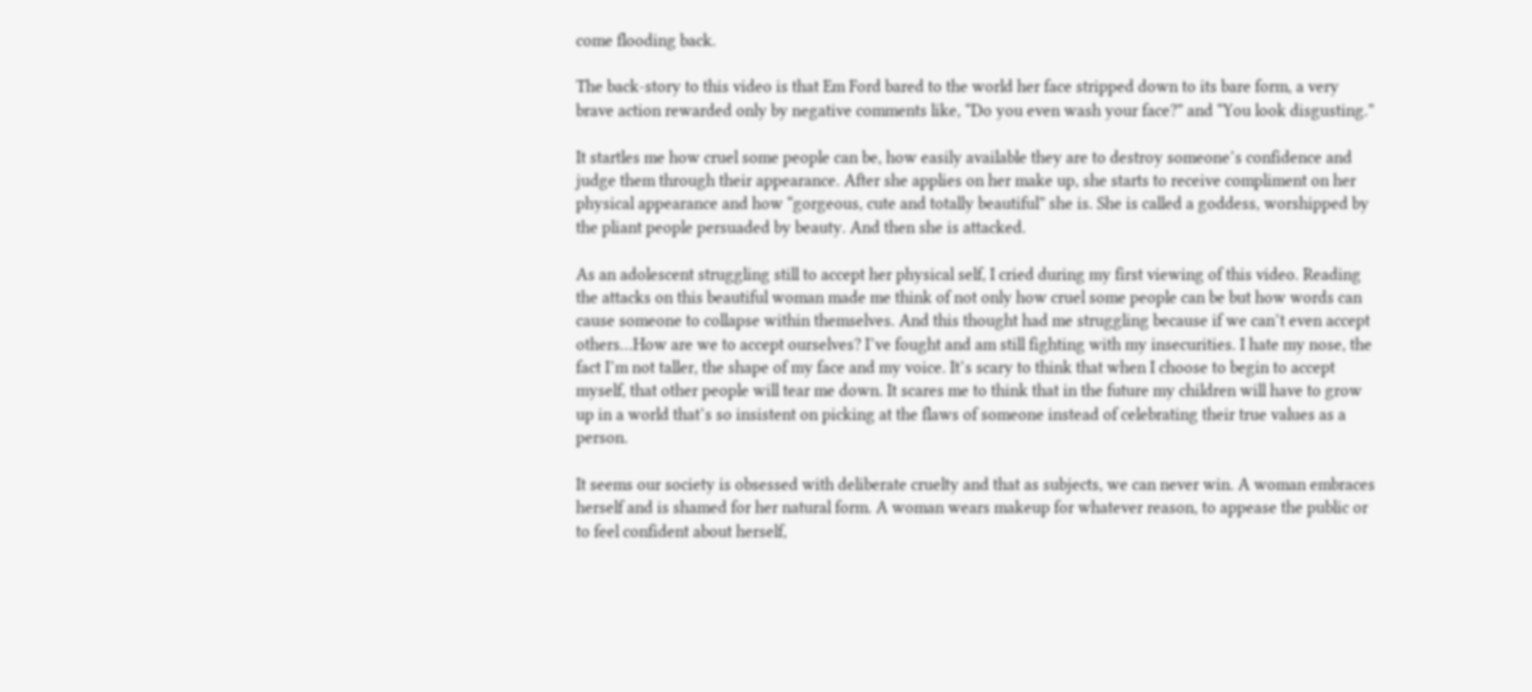come flooding back.

The back-story to this video is that Em Ford bared to the world her face stripped down to its bare form, a very brave action rewarded only by negative comments like, “Do you even wash your face?” and “You look disgusting.”

It startles me how cruel some people can be, how easily available they are to destroy someone’s confidence and judge them through their appearance. After she applies on her make up, she starts to receive compliment on her physical appearance and how “gorgeous, cute and totally beautiful” she is. She is called a goddess, worshipped by the pliant people persuaded by beauty. And then she is attacked.

As an adolescent struggling still to accept her physical self, I cried during my first viewing of this video. Reading the attacks on this beautiful woman made me think of not only how cruel some people can be but how words can cause someone to collapse within themselves. And this thought had me struggling because if we can’t even accept others…How are we to accept ourselves? I’ve fought and am still fighting with my insecurities. I hate my nose, the fact I’m not taller, the shape of my face and my voice. It’s scary to think that when I choose to begin to accept myself, that other people will tear me down. It scares me to think that in the future my children will have to grow up in a world that’s so insistent on picking at the flaws of someone instead of celebrating their true values as a person.

It seems our society is obsessed with deliberate cruelty and that as subjects, we can never win. A woman embraces herself and is shamed for her natural form. A woman wears makeup for whatever reason, to appease the public or to feel confident about herself,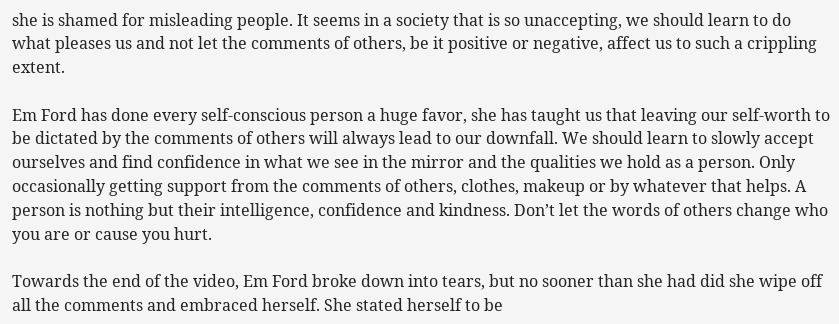she is shamed for misleading people. It seems in a society that is so unaccepting, we should learn to do what pleases us and not let the comments of others, be it positive or negative, affect us to such a crippling extent.

Em Ford has done every self-conscious person a huge favor, she has taught us that leaving our self-worth to be dictated by the comments of others will always lead to our downfall. We should learn to slowly accept ourselves and find confidence in what we see in the mirror and the qualities we hold as a person. Only occasionally getting support from the comments of others, clothes, makeup or by whatever that helps. A person is nothing but their intelligence, confidence and kindness. Don’t let the words of others change who you are or cause you hurt.

Towards the end of the video, Em Ford broke down into tears, but no sooner than she had did she wipe off all the comments and embraced herself. She stated herself to be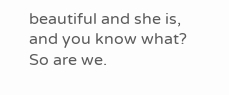beautiful and she is, and you know what? So are we.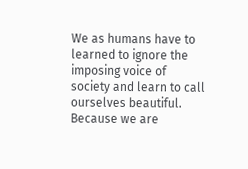We as humans have to learned to ignore the imposing voice of society and learn to call ourselves beautiful. Because we are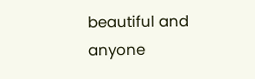beautiful and anyone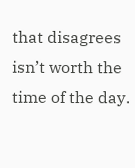that disagrees isn’t worth the time of the day.